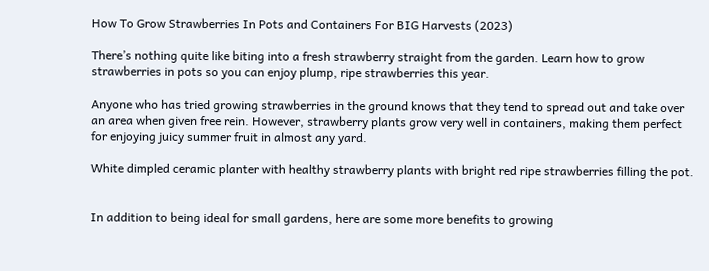How To Grow Strawberries In Pots and Containers For BIG Harvests (2023)

There’s nothing quite like biting into a fresh strawberry straight from the garden. Learn how to grow strawberries in pots so you can enjoy plump, ripe strawberries this year.

Anyone who has tried growing strawberries in the ground knows that they tend to spread out and take over an area when given free rein. However, strawberry plants grow very well in containers, making them perfect for enjoying juicy summer fruit in almost any yard.

White dimpled ceramic planter with healthy strawberry plants with bright red ripe strawberries filling the pot.


In addition to being ideal for small gardens, here are some more benefits to growing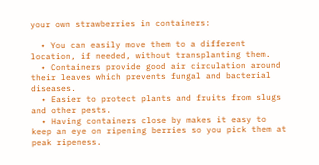your own strawberries in containers:

  • You can easily move them to a different location, if needed, without transplanting them.
  • Containers provide good air circulation around their leaves which prevents fungal and bacterial diseases.
  • Easier to protect plants and fruits from slugs and other pests.
  • Having containers close by makes it easy to keep an eye on ripening berries so you pick them at peak ripeness.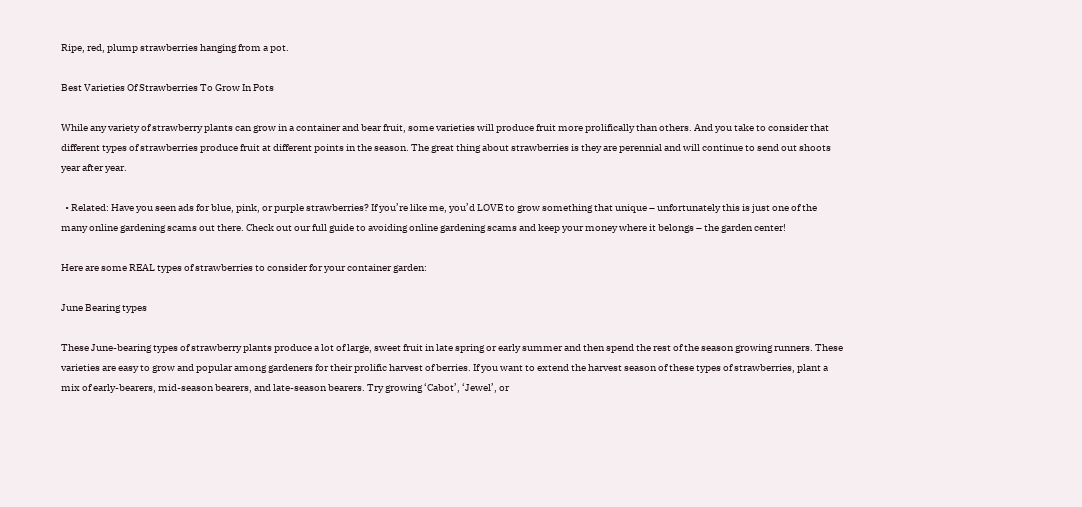Ripe, red, plump strawberries hanging from a pot.

Best Varieties Of Strawberries To Grow In Pots

While any variety of strawberry plants can grow in a container and bear fruit, some varieties will produce fruit more prolifically than others. And you take to consider that different types of strawberries produce fruit at different points in the season. The great thing about strawberries is they are perennial and will continue to send out shoots year after year.

  • Related: Have you seen ads for blue, pink, or purple strawberries? If you’re like me, you’d LOVE to grow something that unique – unfortunately this is just one of the many online gardening scams out there. Check out our full guide to avoiding online gardening scams and keep your money where it belongs – the garden center!

Here are some REAL types of strawberries to consider for your container garden:

June Bearing types

These June-bearing types of strawberry plants produce a lot of large, sweet fruit in late spring or early summer and then spend the rest of the season growing runners. These varieties are easy to grow and popular among gardeners for their prolific harvest of berries. If you want to extend the harvest season of these types of strawberries, plant a mix of early-bearers, mid-season bearers, and late-season bearers. Try growing ‘Cabot’, ‘Jewel’, or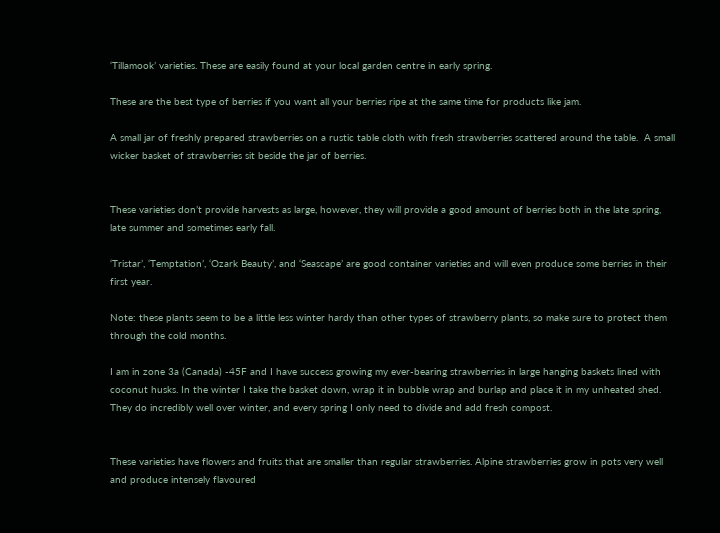‘Tillamook’ varieties. These are easily found at your local garden centre in early spring.

These are the best type of berries if you want all your berries ripe at the same time for products like jam.

A small jar of freshly prepared strawberries on a rustic table cloth with fresh strawberries scattered around the table.  A small wicker basket of strawberries sit beside the jar of berries.


These varieties don’t provide harvests as large, however, they will provide a good amount of berries both in the late spring, late summer and sometimes early fall.

‘Tristar’, ‘Temptation’, ‘Ozark Beauty’, and ‘Seascape’ are good container varieties and will even produce some berries in their first year.

Note: these plants seem to be a little less winter hardy than other types of strawberry plants, so make sure to protect them through the cold months.

I am in zone 3a (Canada) -45F and I have success growing my ever-bearing strawberries in large hanging baskets lined with coconut husks. In the winter I take the basket down, wrap it in bubble wrap and burlap and place it in my unheated shed. They do incredibly well over winter, and every spring I only need to divide and add fresh compost.


These varieties have flowers and fruits that are smaller than regular strawberries. Alpine strawberries grow in pots very well and produce intensely flavoured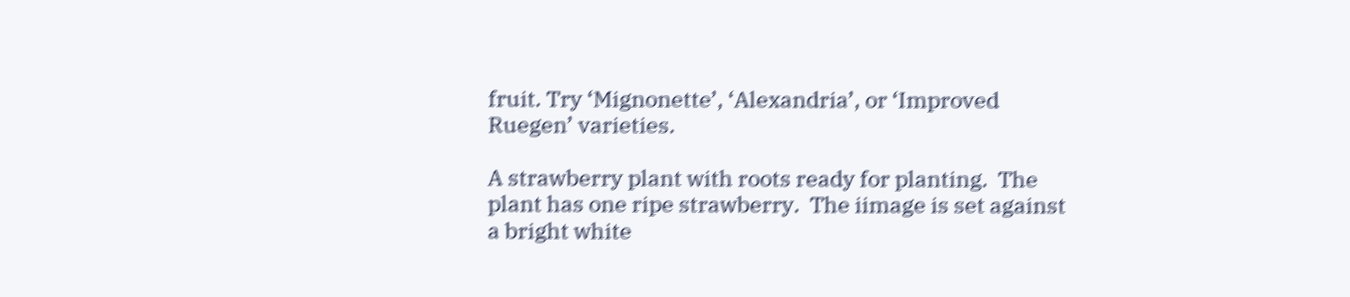fruit. Try ‘Mignonette’, ‘Alexandria’, or ‘Improved Ruegen’ varieties.

A strawberry plant with roots ready for planting.  The plant has one ripe strawberry.  The iimage is set against a bright white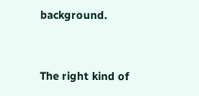background.


The right kind of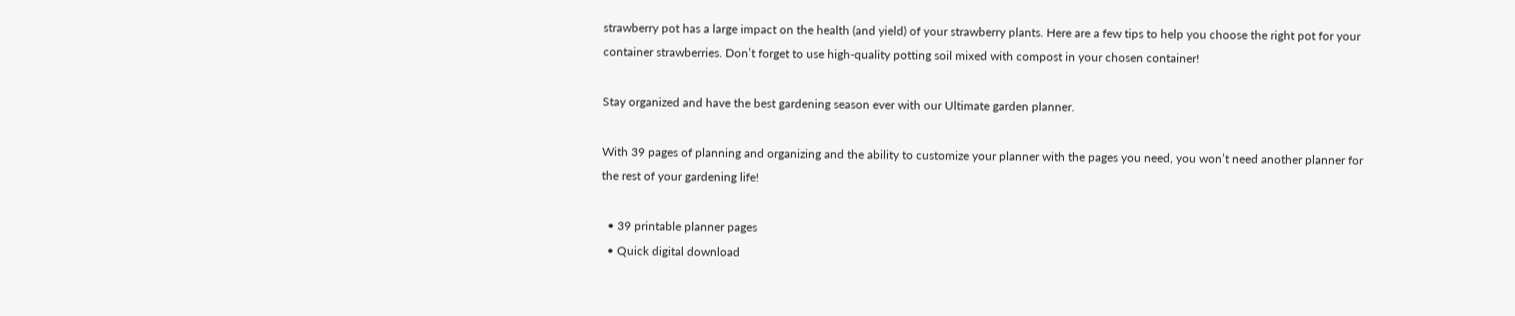strawberry pot has a large impact on the health (and yield) of your strawberry plants. Here are a few tips to help you choose the right pot for your container strawberries. Don’t forget to use high-quality potting soil mixed with compost in your chosen container!

Stay organized and have the best gardening season ever with our Ultimate garden planner.

With 39 pages of planning and organizing and the ability to customize your planner with the pages you need, you won’t need another planner for the rest of your gardening life!

  • 39 printable planner pages
  • Quick digital download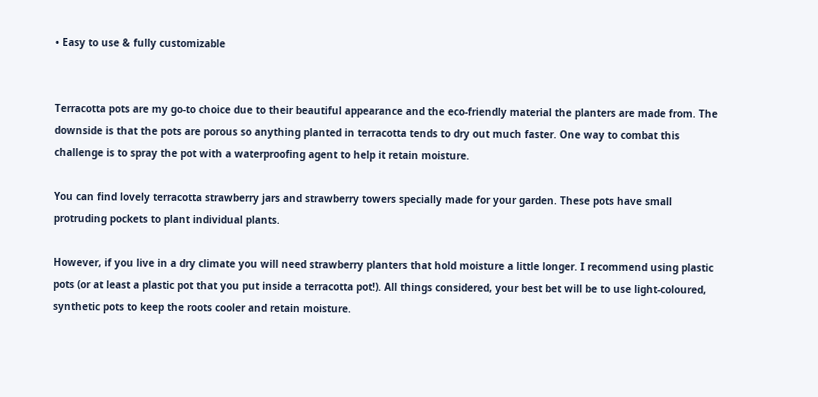• Easy to use & fully customizable


Terracotta pots are my go-to choice due to their beautiful appearance and the eco-friendly material the planters are made from. The downside is that the pots are porous so anything planted in terracotta tends to dry out much faster. One way to combat this challenge is to spray the pot with a waterproofing agent to help it retain moisture.

You can find lovely terracotta strawberry jars and strawberry towers specially made for your garden. These pots have small protruding pockets to plant individual plants.

However, if you live in a dry climate you will need strawberry planters that hold moisture a little longer. I recommend using plastic pots (or at least a plastic pot that you put inside a terracotta pot!). All things considered, your best bet will be to use light-coloured, synthetic pots to keep the roots cooler and retain moisture.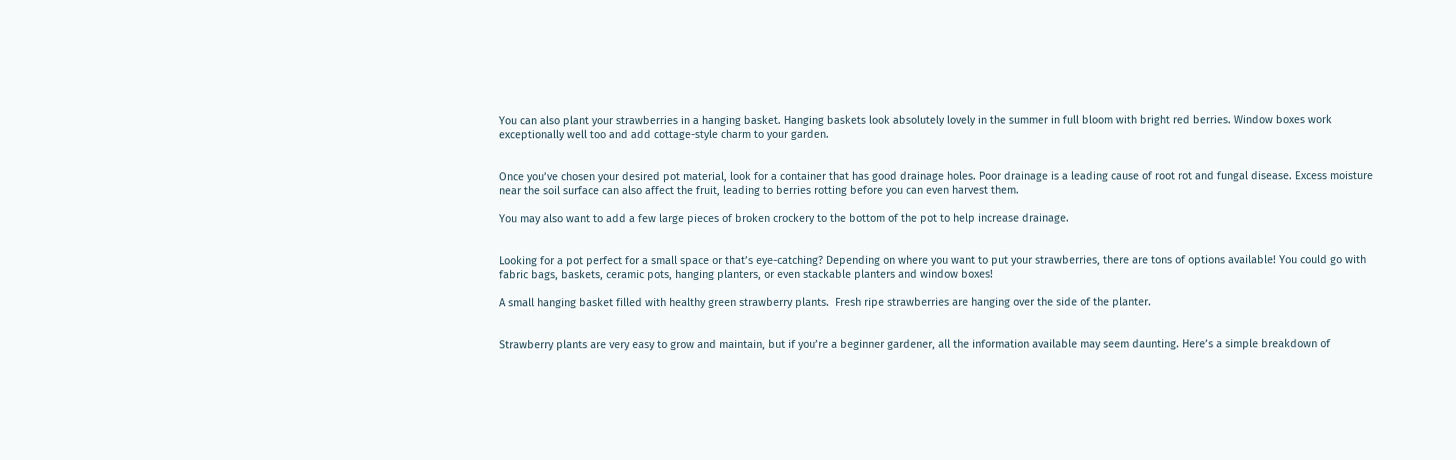You can also plant your strawberries in a hanging basket. Hanging baskets look absolutely lovely in the summer in full bloom with bright red berries. Window boxes work exceptionally well too and add cottage-style charm to your garden.


Once you’ve chosen your desired pot material, look for a container that has good drainage holes. Poor drainage is a leading cause of root rot and fungal disease. Excess moisture near the soil surface can also affect the fruit, leading to berries rotting before you can even harvest them.

You may also want to add a few large pieces of broken crockery to the bottom of the pot to help increase drainage.


Looking for a pot perfect for a small space or that’s eye-catching? Depending on where you want to put your strawberries, there are tons of options available! You could go with fabric bags, baskets, ceramic pots, hanging planters, or even stackable planters and window boxes!

A small hanging basket filled with healthy green strawberry plants.  Fresh ripe strawberries are hanging over the side of the planter.


Strawberry plants are very easy to grow and maintain, but if you’re a beginner gardener, all the information available may seem daunting. Here’s a simple breakdown of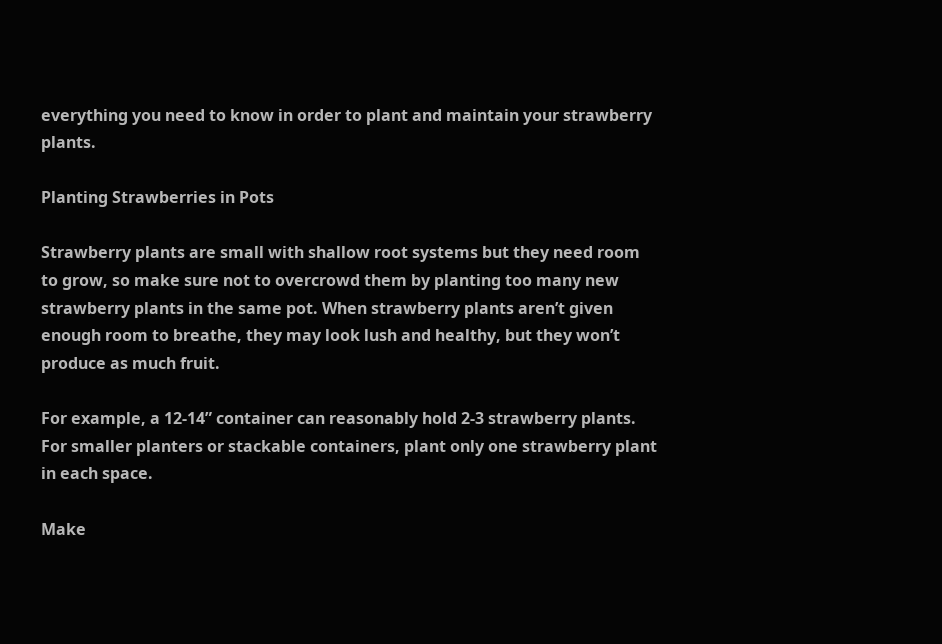everything you need to know in order to plant and maintain your strawberry plants.

Planting Strawberries in Pots

Strawberry plants are small with shallow root systems but they need room to grow, so make sure not to overcrowd them by planting too many new strawberry plants in the same pot. When strawberry plants aren’t given enough room to breathe, they may look lush and healthy, but they won’t produce as much fruit.

For example, a 12-14” container can reasonably hold 2-3 strawberry plants. For smaller planters or stackable containers, plant only one strawberry plant in each space.

Make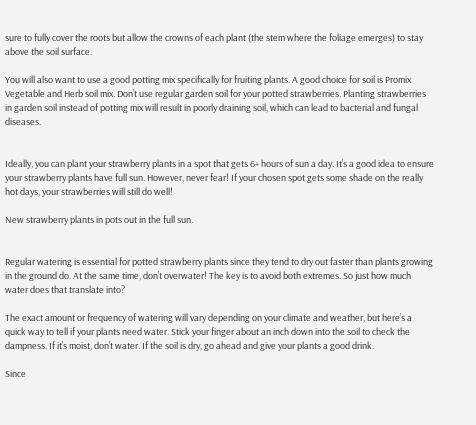sure to fully cover the roots but allow the crowns of each plant (the stem where the foliage emerges) to stay above the soil surface.

You will also want to use a good potting mix specifically for fruiting plants. A good choice for soil is Promix Vegetable and Herb soil mix. Don’t use regular garden soil for your potted strawberries. Planting strawberries in garden soil instead of potting mix will result in poorly draining soil, which can lead to bacterial and fungal diseases.


Ideally, you can plant your strawberry plants in a spot that gets 6+ hours of sun a day. It’s a good idea to ensure your strawberry plants have full sun. However, never fear! If your chosen spot gets some shade on the really hot days, your strawberries will still do well!

New strawberry plants in pots out in the full sun.


Regular watering is essential for potted strawberry plants since they tend to dry out faster than plants growing in the ground do. At the same time, don’t overwater! The key is to avoid both extremes. So just how much water does that translate into?

The exact amount or frequency of watering will vary depending on your climate and weather, but here’s a quick way to tell if your plants need water. Stick your finger about an inch down into the soil to check the dampness. If it’s moist, don’t water. If the soil is dry, go ahead and give your plants a good drink.

Since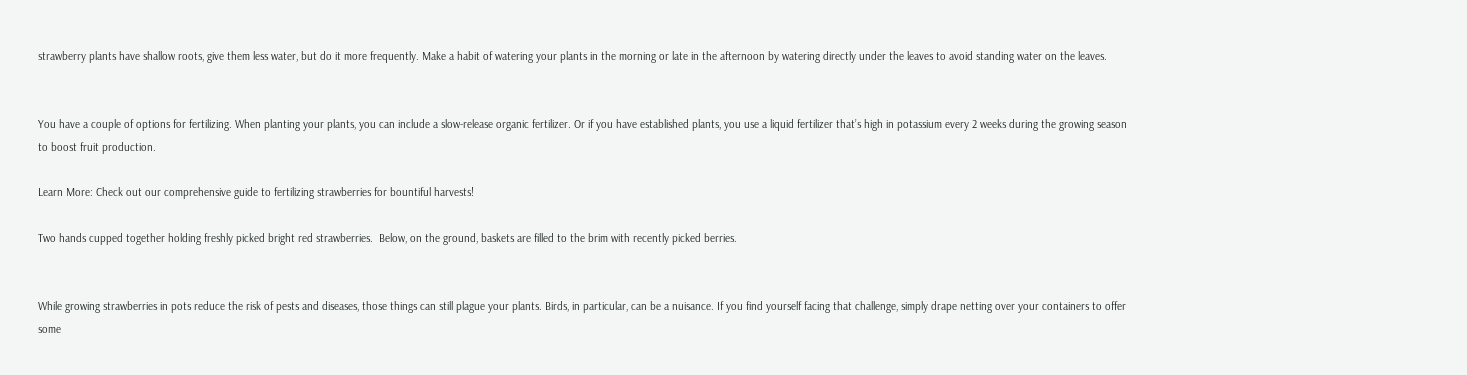strawberry plants have shallow roots, give them less water, but do it more frequently. Make a habit of watering your plants in the morning or late in the afternoon by watering directly under the leaves to avoid standing water on the leaves.


You have a couple of options for fertilizing. When planting your plants, you can include a slow-release organic fertilizer. Or if you have established plants, you use a liquid fertilizer that’s high in potassium every 2 weeks during the growing season to boost fruit production.

Learn More: Check out our comprehensive guide to fertilizing strawberries for bountiful harvests!

Two hands cupped together holding freshly picked bright red strawberries.  Below, on the ground, baskets are filled to the brim with recently picked berries.


While growing strawberries in pots reduce the risk of pests and diseases, those things can still plague your plants. Birds, in particular, can be a nuisance. If you find yourself facing that challenge, simply drape netting over your containers to offer some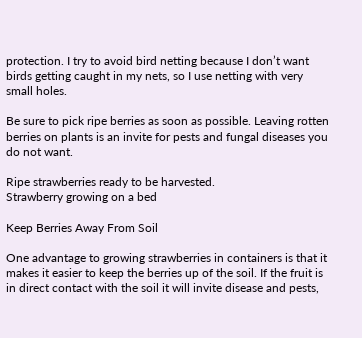protection. I try to avoid bird netting because I don’t want birds getting caught in my nets, so I use netting with very small holes.

Be sure to pick ripe berries as soon as possible. Leaving rotten berries on plants is an invite for pests and fungal diseases you do not want.

Ripe strawberries ready to be harvested.
Strawberry growing on a bed

Keep Berries Away From Soil

One advantage to growing strawberries in containers is that it makes it easier to keep the berries up of the soil. If the fruit is in direct contact with the soil it will invite disease and pests,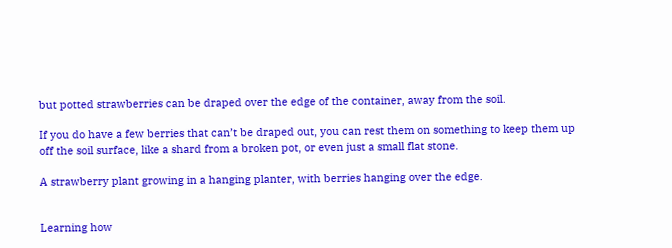but potted strawberries can be draped over the edge of the container, away from the soil.

If you do have a few berries that can’t be draped out, you can rest them on something to keep them up off the soil surface, like a shard from a broken pot, or even just a small flat stone.

A strawberry plant growing in a hanging planter, with berries hanging over the edge.


Learning how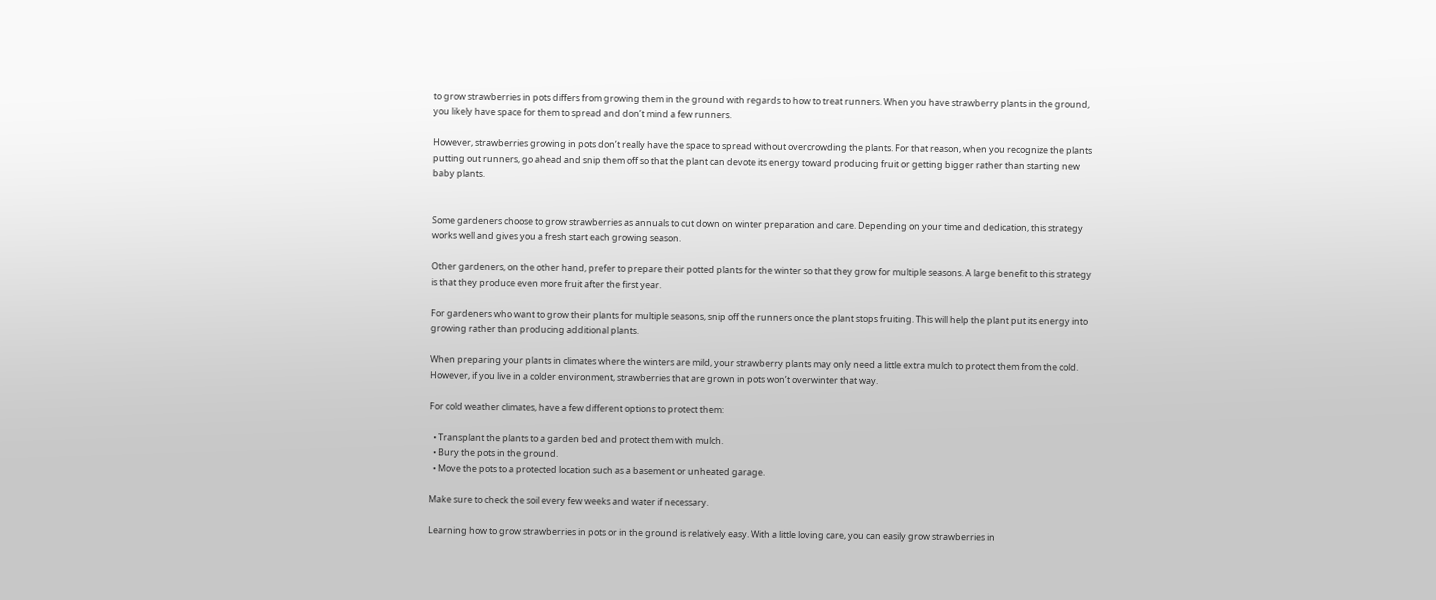to grow strawberries in pots differs from growing them in the ground with regards to how to treat runners. When you have strawberry plants in the ground, you likely have space for them to spread and don’t mind a few runners.

However, strawberries growing in pots don’t really have the space to spread without overcrowding the plants. For that reason, when you recognize the plants putting out runners, go ahead and snip them off so that the plant can devote its energy toward producing fruit or getting bigger rather than starting new baby plants.


Some gardeners choose to grow strawberries as annuals to cut down on winter preparation and care. Depending on your time and dedication, this strategy works well and gives you a fresh start each growing season.

Other gardeners, on the other hand, prefer to prepare their potted plants for the winter so that they grow for multiple seasons. A large benefit to this strategy is that they produce even more fruit after the first year.

For gardeners who want to grow their plants for multiple seasons, snip off the runners once the plant stops fruiting. This will help the plant put its energy into growing rather than producing additional plants.

When preparing your plants in climates where the winters are mild, your strawberry plants may only need a little extra mulch to protect them from the cold. However, if you live in a colder environment, strawberries that are grown in pots won’t overwinter that way.

For cold weather climates, have a few different options to protect them:

  • Transplant the plants to a garden bed and protect them with mulch.
  • Bury the pots in the ground.
  • Move the pots to a protected location such as a basement or unheated garage.

Make sure to check the soil every few weeks and water if necessary.

Learning how to grow strawberries in pots or in the ground is relatively easy. With a little loving care, you can easily grow strawberries in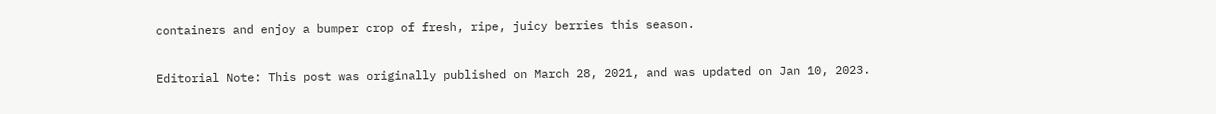containers and enjoy a bumper crop of fresh, ripe, juicy berries this season.

Editorial Note: This post was originally published on March 28, 2021, and was updated on Jan 10, 2023.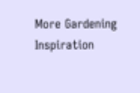More Gardening Inspiration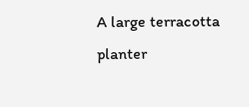A large terracotta  planter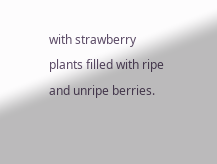with strawberry plants filled with ripe and unripe berries.